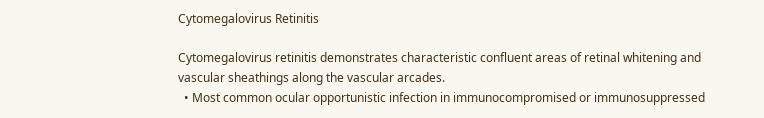Cytomegalovirus Retinitis

Cytomegalovirus retinitis demonstrates characteristic confluent areas of retinal whitening and vascular sheathings along the vascular arcades.
  • Most common ocular opportunistic infection in immunocompromised or immunosuppressed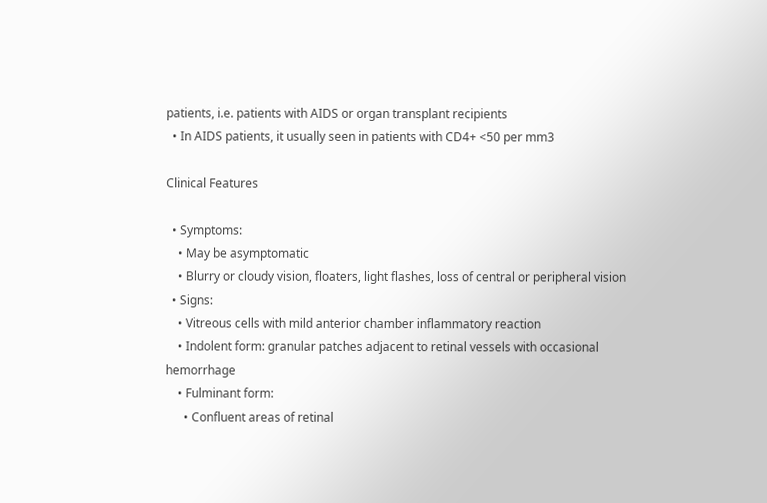patients, i.e. patients with AIDS or organ transplant recipients
  • In AIDS patients, it usually seen in patients with CD4+ <50 per mm3

Clinical Features

  • Symptoms:
    • May be asymptomatic
    • Blurry or cloudy vision, floaters, light flashes, loss of central or peripheral vision
  • Signs:
    • Vitreous cells with mild anterior chamber inflammatory reaction
    • Indolent form: granular patches adjacent to retinal vessels with occasional hemorrhage
    • Fulminant form:
      • Confluent areas of retinal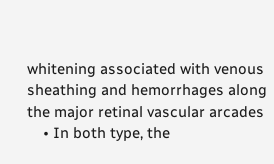whitening associated with venous sheathing and hemorrhages along the major retinal vascular arcades
    • In both type, the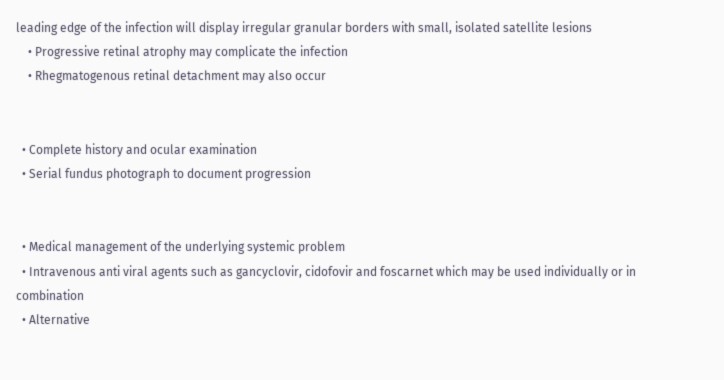leading edge of the infection will display irregular granular borders with small, isolated satellite lesions
    • Progressive retinal atrophy may complicate the infection
    • Rhegmatogenous retinal detachment may also occur


  • Complete history and ocular examination
  • Serial fundus photograph to document progression


  • Medical management of the underlying systemic problem
  • Intravenous anti viral agents such as gancyclovir, cidofovir and foscarnet which may be used individually or in combination
  • Alternative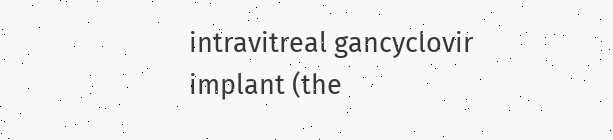intravitreal gancyclovir implant (the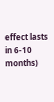effect lasts in 6-10 months)